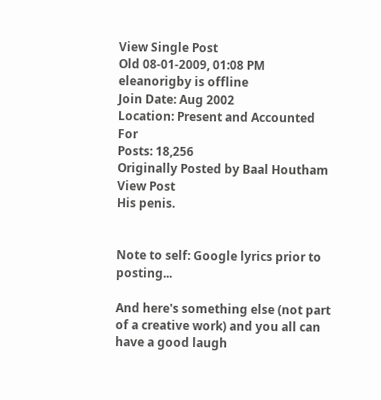View Single Post
Old 08-01-2009, 01:08 PM
eleanorigby is offline
Join Date: Aug 2002
Location: Present and Accounted For
Posts: 18,256
Originally Posted by Baal Houtham View Post
His penis.


Note to self: Google lyrics prior to posting...

And here's something else (not part of a creative work) and you all can have a good laugh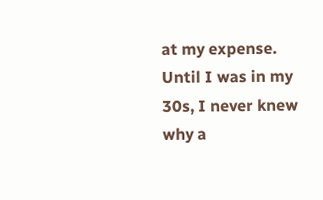at my expense. Until I was in my 30s, I never knew why a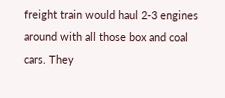freight train would haul 2-3 engines around with all those box and coal cars. They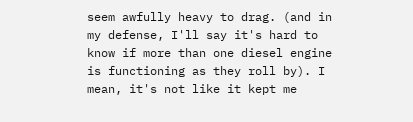seem awfully heavy to drag. (and in my defense, I'll say it's hard to know if more than one diesel engine is functioning as they roll by). I mean, it's not like it kept me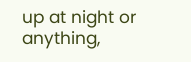up at night or anything,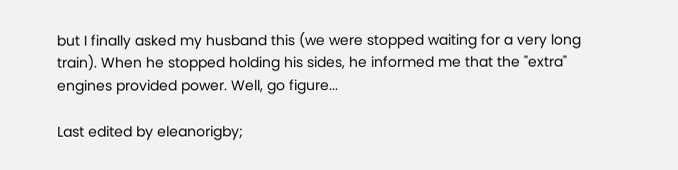but I finally asked my husband this (we were stopped waiting for a very long train). When he stopped holding his sides, he informed me that the "extra" engines provided power. Well, go figure...

Last edited by eleanorigby;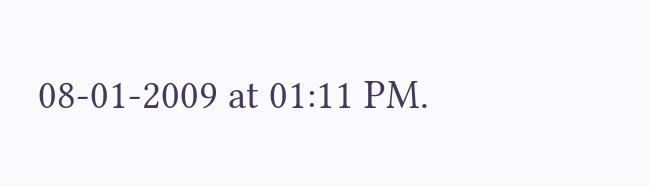08-01-2009 at 01:11 PM.